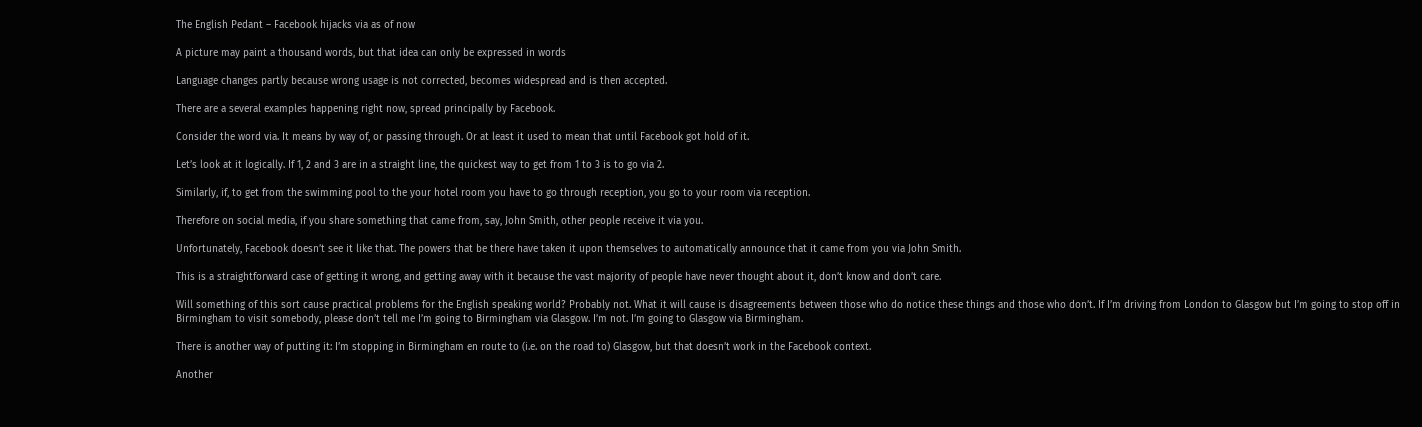The English Pedant – Facebook hijacks via as of now

A picture may paint a thousand words, but that idea can only be expressed in words

Language changes partly because wrong usage is not corrected, becomes widespread and is then accepted.

There are a several examples happening right now, spread principally by Facebook.

Consider the word via. It means by way of, or passing through. Or at least it used to mean that until Facebook got hold of it.

Let’s look at it logically. If 1, 2 and 3 are in a straight line, the quickest way to get from 1 to 3 is to go via 2.

Similarly, if, to get from the swimming pool to the your hotel room you have to go through reception, you go to your room via reception.

Therefore on social media, if you share something that came from, say, John Smith, other people receive it via you.

Unfortunately, Facebook doesn’t see it like that. The powers that be there have taken it upon themselves to automatically announce that it came from you via John Smith.

This is a straightforward case of getting it wrong, and getting away with it because the vast majority of people have never thought about it, don’t know and don’t care.

Will something of this sort cause practical problems for the English speaking world? Probably not. What it will cause is disagreements between those who do notice these things and those who don’t. If I’m driving from London to Glasgow but I’m going to stop off in Birmingham to visit somebody, please don’t tell me I’m going to Birmingham via Glasgow. I’m not. I’m going to Glasgow via Birmingham.

There is another way of putting it: I’m stopping in Birmingham en route to (i.e. on the road to) Glasgow, but that doesn’t work in the Facebook context.

Another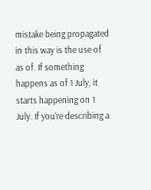mistake being propagated in this way is the use of as of. If something happens as of 1 July, it starts happening on 1 July. If you’re describing a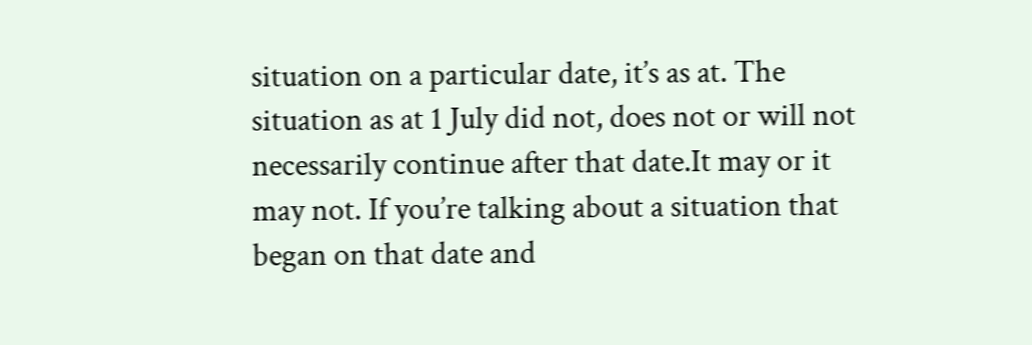situation on a particular date, it’s as at. The situation as at 1 July did not, does not or will not necessarily continue after that date.It may or it may not. If you’re talking about a situation that began on that date and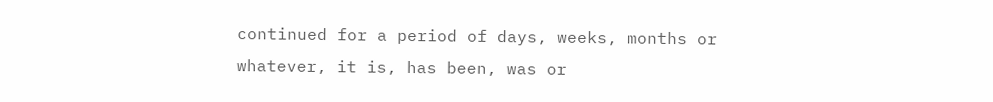continued for a period of days, weeks, months or whatever, it is, has been, was or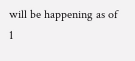will be happening as of 1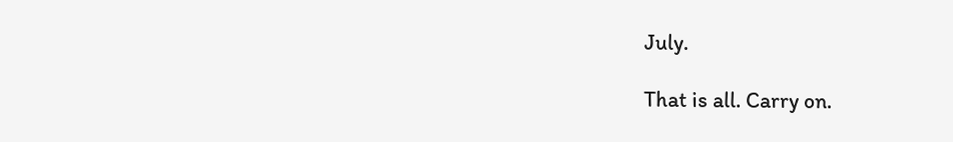July.

That is all. Carry on.